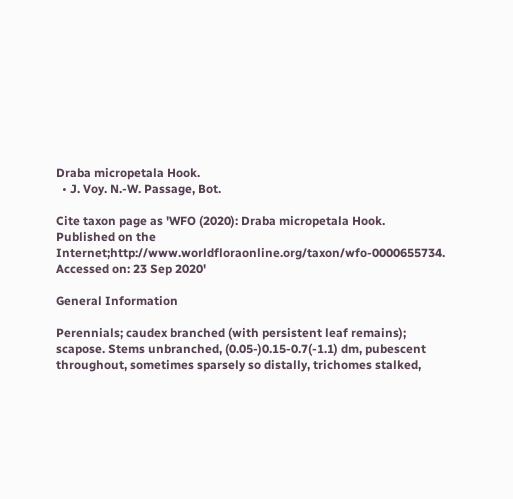Draba micropetala Hook.
  • J. Voy. N.-W. Passage, Bot.

Cite taxon page as 'WFO (2020): Draba micropetala Hook. Published on the Internet;http://www.worldfloraonline.org/taxon/wfo-0000655734. Accessed on: 23 Sep 2020'

General Information

Perennials; caudex branched (with persistent leaf remains); scapose. Stems unbranched, (0.05-)0.15-0.7(-1.1) dm, pubescent throughout, sometimes sparsely so distally, trichomes stalked,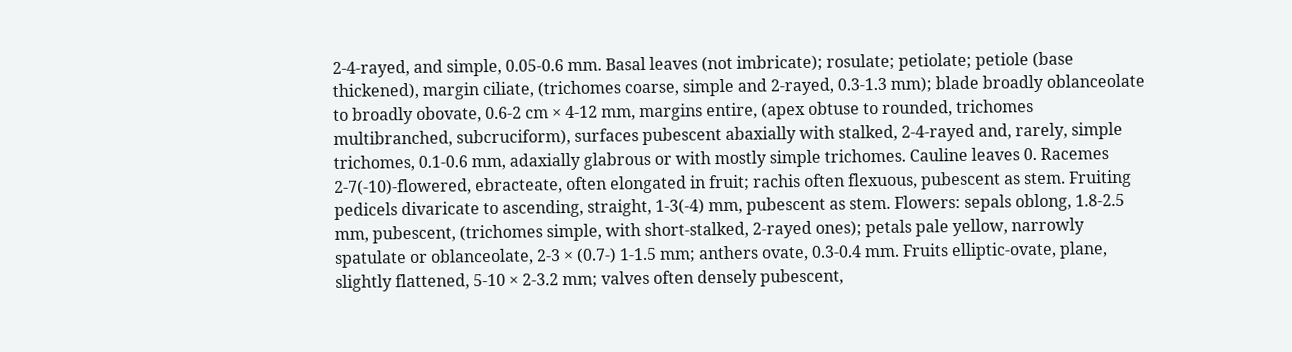2-4-rayed, and simple, 0.05-0.6 mm. Basal leaves (not imbricate); rosulate; petiolate; petiole (base thickened), margin ciliate, (trichomes coarse, simple and 2-rayed, 0.3-1.3 mm); blade broadly oblanceolate to broadly obovate, 0.6-2 cm × 4-12 mm, margins entire, (apex obtuse to rounded, trichomes multibranched, subcruciform), surfaces pubescent abaxially with stalked, 2-4-rayed and, rarely, simple trichomes, 0.1-0.6 mm, adaxially glabrous or with mostly simple trichomes. Cauline leaves 0. Racemes 2-7(-10)-flowered, ebracteate, often elongated in fruit; rachis often flexuous, pubescent as stem. Fruiting pedicels divaricate to ascending, straight, 1-3(-4) mm, pubescent as stem. Flowers: sepals oblong, 1.8-2.5 mm, pubescent, (trichomes simple, with short-stalked, 2-rayed ones); petals pale yellow, narrowly spatulate or oblanceolate, 2-3 × (0.7-) 1-1.5 mm; anthers ovate, 0.3-0.4 mm. Fruits elliptic-ovate, plane, slightly flattened, 5-10 × 2-3.2 mm; valves often densely pubescent,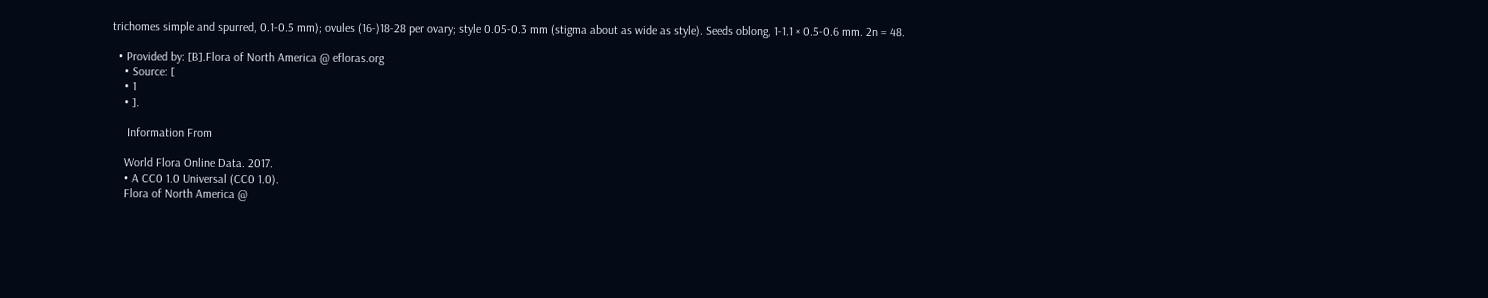trichomes simple and spurred, 0.1-0.5 mm); ovules (16-)18-28 per ovary; style 0.05-0.3 mm (stigma about as wide as style). Seeds oblong, 1-1.1 × 0.5-0.6 mm. 2n = 48.

  • Provided by: [B].Flora of North America @ efloras.org
    • Source: [
    • 1
    • ].

     Information From

    World Flora Online Data. 2017.
    • A CC0 1.0 Universal (CC0 1.0).
    Flora of North America @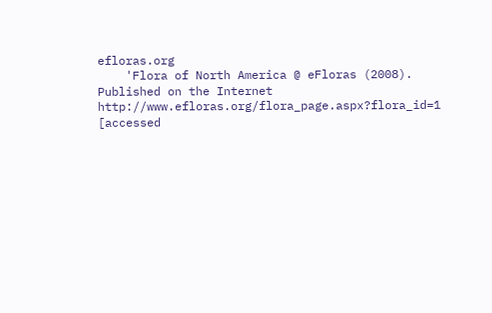efloras.org
    'Flora of North America @ eFloras (2008). Published on the Internet http://www.efloras.org/flora_page.aspx?flora_id=1 [accessed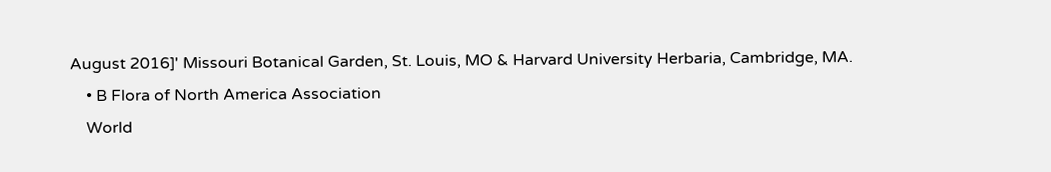August 2016]' Missouri Botanical Garden, St. Louis, MO & Harvard University Herbaria, Cambridge, MA.
    • B Flora of North America Association
    World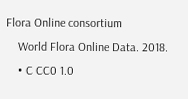Flora Online consortium
    World Flora Online Data. 2018.
    • C CC0 1.0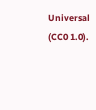Universal (CC0 1.0).